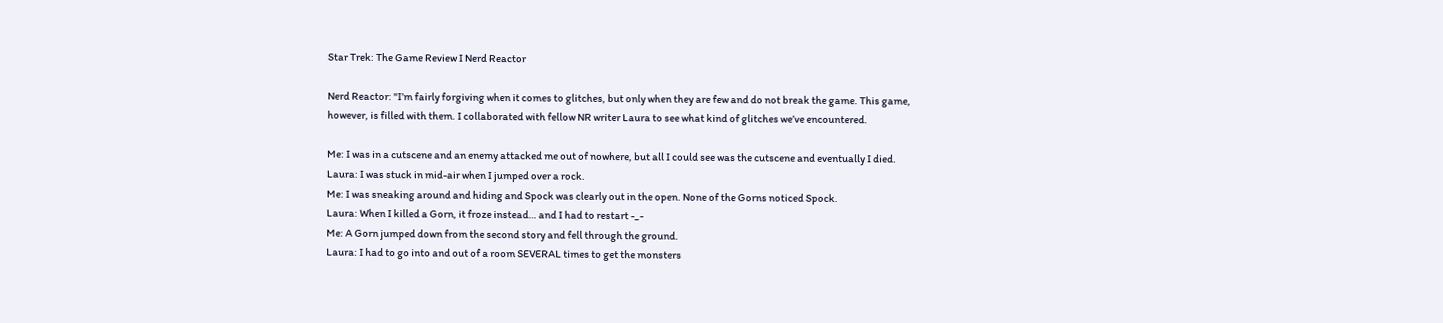Star Trek: The Game Review I Nerd Reactor

Nerd Reactor: "I’m fairly forgiving when it comes to glitches, but only when they are few and do not break the game. This game, however, is filled with them. I collaborated with fellow NR writer Laura to see what kind of glitches we’ve encountered.

Me: I was in a cutscene and an enemy attacked me out of nowhere, but all I could see was the cutscene and eventually I died.
Laura: I was stuck in mid-air when I jumped over a rock.
Me: I was sneaking around and hiding and Spock was clearly out in the open. None of the Gorns noticed Spock.
Laura: When I killed a Gorn, it froze instead… and I had to restart -_-
Me: A Gorn jumped down from the second story and fell through the ground.
Laura: I had to go into and out of a room SEVERAL times to get the monsters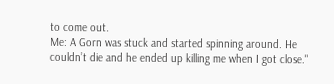to come out.
Me: A Gorn was stuck and started spinning around. He couldn’t die and he ended up killing me when I got close."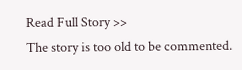Read Full Story >>
The story is too old to be commented.